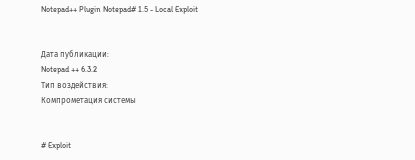Notepad++ Plugin Notepad# 1.5 - Local Exploit


Дата публикации:
Notepad ++ 6.3.2
Тип воздействия:
Компрометация системы


# Exploit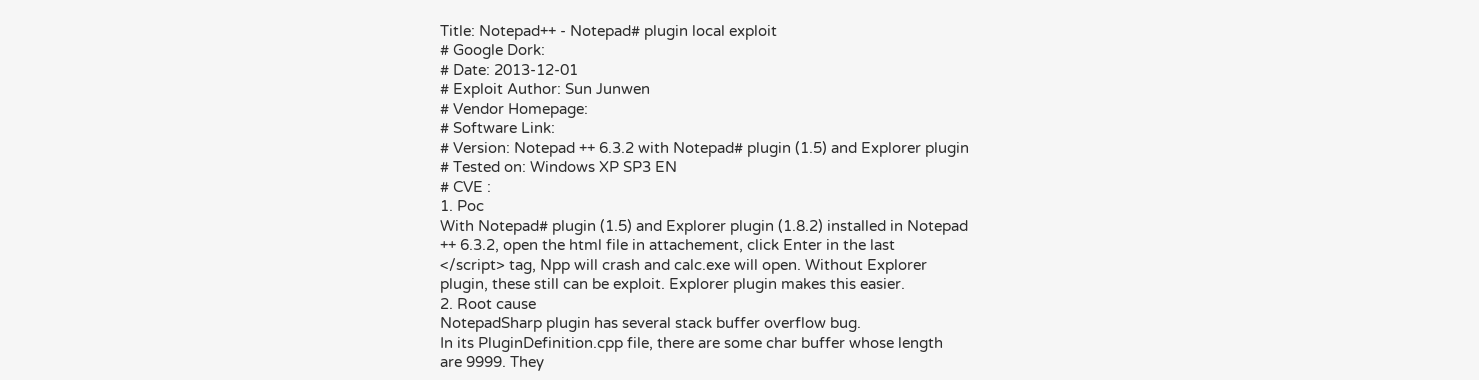Title: Notepad++ - Notepad# plugin local exploit
# Google Dork:
# Date: 2013-12-01
# Exploit Author: Sun Junwen
# Vendor Homepage:
# Software Link:
# Version: Notepad ++ 6.3.2 with Notepad# plugin (1.5) and Explorer plugin
# Tested on: Windows XP SP3 EN
# CVE :
1. Poc
With Notepad# plugin (1.5) and Explorer plugin (1.8.2) installed in Notepad
++ 6.3.2, open the html file in attachement, click Enter in the last
</script> tag, Npp will crash and calc.exe will open. Without Explorer
plugin, these still can be exploit. Explorer plugin makes this easier.
2. Root cause
NotepadSharp plugin has several stack buffer overflow bug.
In its PluginDefinition.cpp file, there are some char buffer whose length
are 9999. They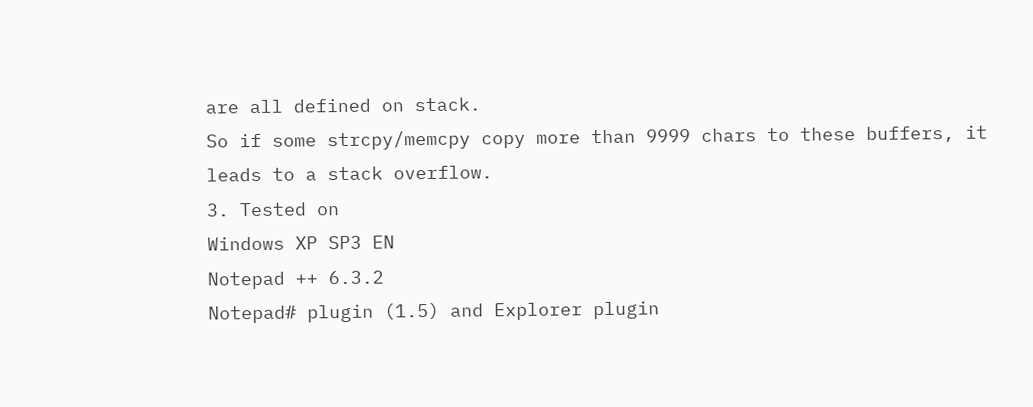are all defined on stack.
So if some strcpy/memcpy copy more than 9999 chars to these buffers, it
leads to a stack overflow.
3. Tested on
Windows XP SP3 EN
Notepad ++ 6.3.2
Notepad# plugin (1.5) and Explorer plugin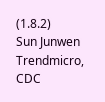(1.8.2)
Sun Junwen
Trendmicro, CDC